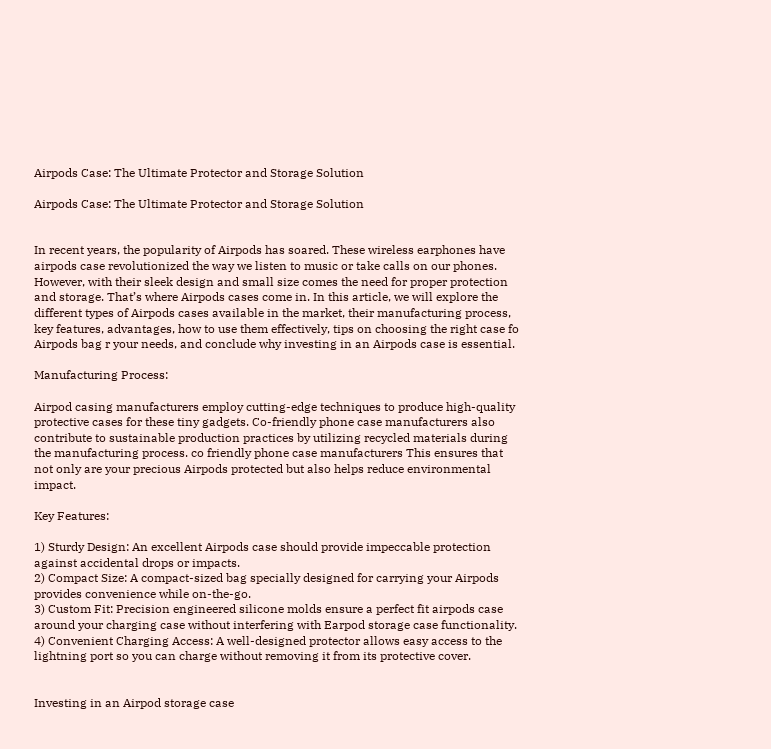Airpods Case: The Ultimate Protector and Storage Solution

Airpods Case: The Ultimate Protector and Storage Solution


In recent years, the popularity of Airpods has soared. These wireless earphones have airpods case revolutionized the way we listen to music or take calls on our phones. However, with their sleek design and small size comes the need for proper protection and storage. That’s where Airpods cases come in. In this article, we will explore the different types of Airpods cases available in the market, their manufacturing process, key features, advantages, how to use them effectively, tips on choosing the right case fo Airpods bag r your needs, and conclude why investing in an Airpods case is essential.

Manufacturing Process:

Airpod casing manufacturers employ cutting-edge techniques to produce high-quality protective cases for these tiny gadgets. Co-friendly phone case manufacturers also contribute to sustainable production practices by utilizing recycled materials during the manufacturing process. co friendly phone case manufacturers This ensures that not only are your precious Airpods protected but also helps reduce environmental impact.

Key Features:

1) Sturdy Design: An excellent Airpods case should provide impeccable protection against accidental drops or impacts.
2) Compact Size: A compact-sized bag specially designed for carrying your Airpods provides convenience while on-the-go.
3) Custom Fit: Precision engineered silicone molds ensure a perfect fit airpods case around your charging case without interfering with Earpod storage case functionality.
4) Convenient Charging Access: A well-designed protector allows easy access to the lightning port so you can charge without removing it from its protective cover.


Investing in an Airpod storage case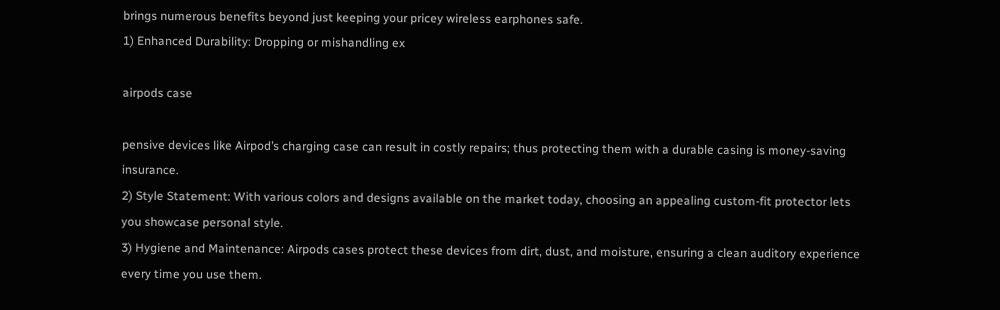brings numerous benefits beyond just keeping your pricey wireless earphones safe.
1) Enhanced Durability: Dropping or mishandling ex

airpods case

pensive devices like Airpod’s charging case can result in costly repairs; thus protecting them with a durable casing is money-saving insurance.
2) Style Statement: With various colors and designs available on the market today, choosing an appealing custom-fit protector lets you showcase personal style.
3) Hygiene and Maintenance: Airpods cases protect these devices from dirt, dust, and moisture, ensuring a clean auditory experience every time you use them.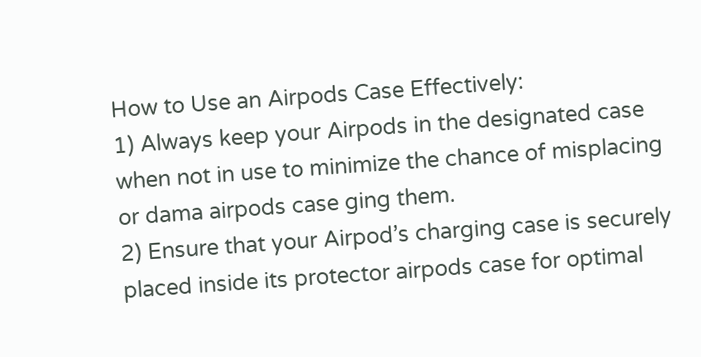How to Use an Airpods Case Effectively:
1) Always keep your Airpods in the designated case when not in use to minimize the chance of misplacing or dama airpods case ging them.
2) Ensure that your Airpod’s charging case is securely placed inside its protector airpods case for optimal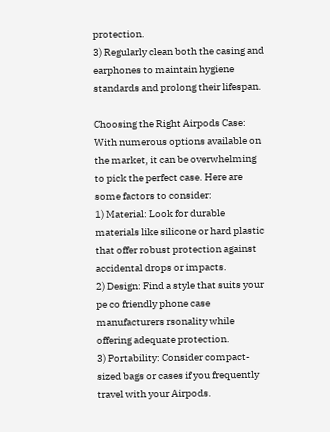protection.
3) Regularly clean both the casing and earphones to maintain hygiene standards and prolong their lifespan.

Choosing the Right Airpods Case:
With numerous options available on the market, it can be overwhelming to pick the perfect case. Here are some factors to consider:
1) Material: Look for durable materials like silicone or hard plastic that offer robust protection against accidental drops or impacts.
2) Design: Find a style that suits your pe co friendly phone case manufacturers rsonality while offering adequate protection.
3) Portability: Consider compact-sized bags or cases if you frequently travel with your Airpods.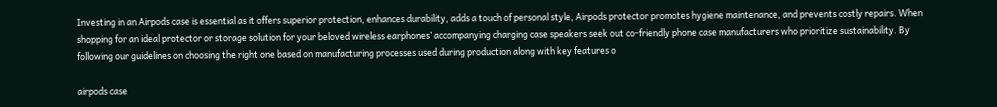Investing in an Airpods case is essential as it offers superior protection, enhances durability, adds a touch of personal style, Airpods protector promotes hygiene maintenance, and prevents costly repairs. When shopping for an ideal protector or storage solution for your beloved wireless earphones’ accompanying charging case speakers seek out co-friendly phone case manufacturers who prioritize sustainability. By following our guidelines on choosing the right one based on manufacturing processes used during production along with key features o

airpods case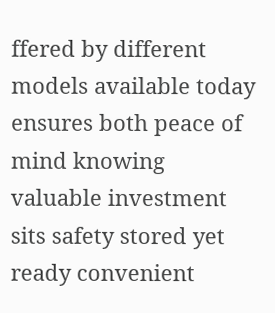ffered by different models available today ensures both peace of mind knowing valuable investment sits safety stored yet ready convenient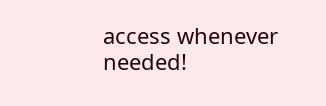access whenever needed!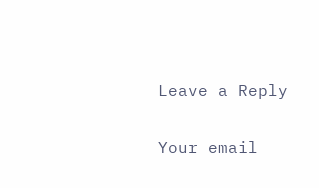Leave a Reply

Your email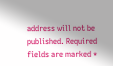address will not be published. Required fields are marked *